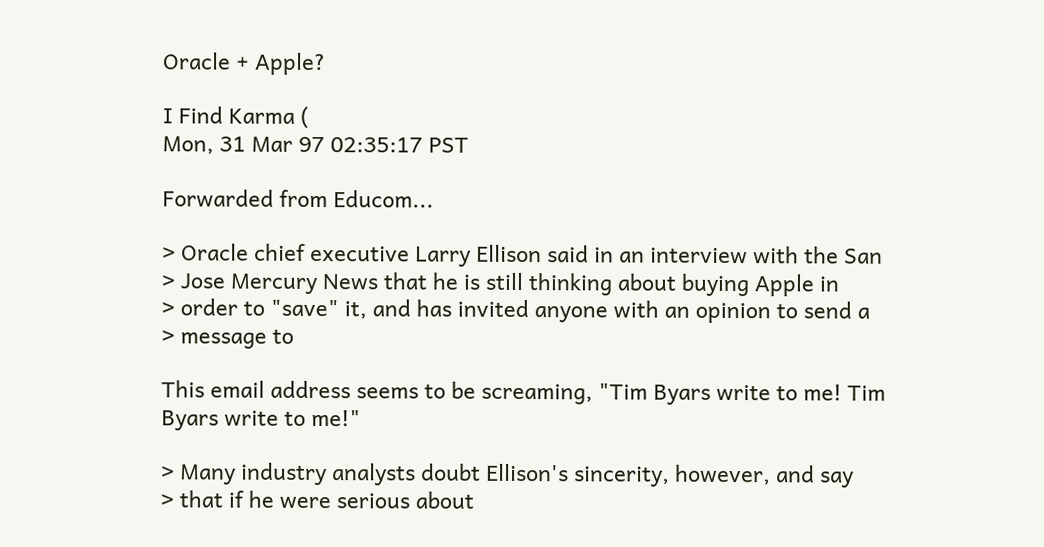Oracle + Apple?

I Find Karma (
Mon, 31 Mar 97 02:35:17 PST

Forwarded from Educom...

> Oracle chief executive Larry Ellison said in an interview with the San
> Jose Mercury News that he is still thinking about buying Apple in
> order to "save" it, and has invited anyone with an opinion to send a
> message to

This email address seems to be screaming, "Tim Byars write to me! Tim
Byars write to me!"

> Many industry analysts doubt Ellison's sincerity, however, and say
> that if he were serious about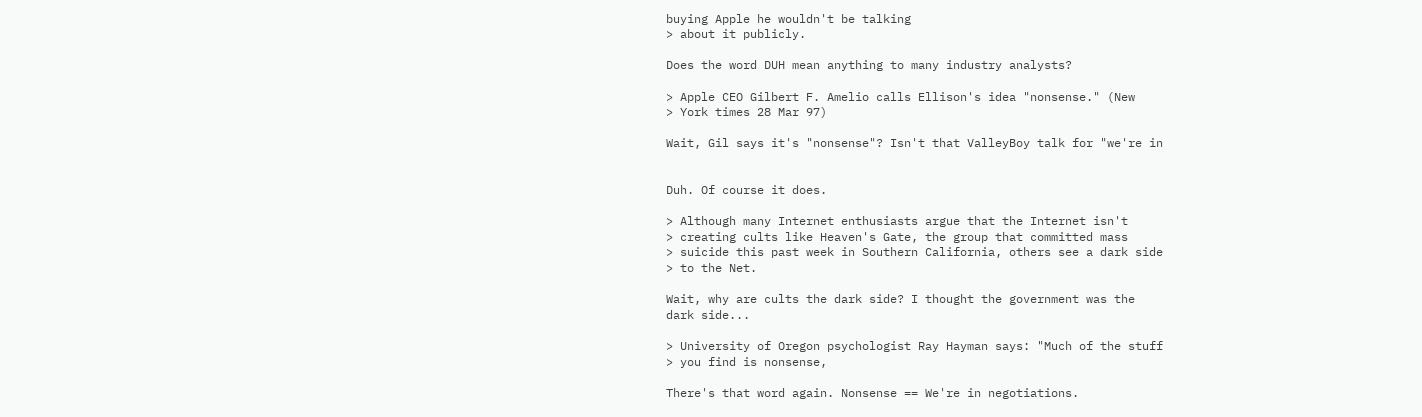buying Apple he wouldn't be talking
> about it publicly.

Does the word DUH mean anything to many industry analysts?

> Apple CEO Gilbert F. Amelio calls Ellison's idea "nonsense." (New
> York times 28 Mar 97)

Wait, Gil says it's "nonsense"? Isn't that ValleyBoy talk for "we're in


Duh. Of course it does.

> Although many Internet enthusiasts argue that the Internet isn't
> creating cults like Heaven's Gate, the group that committed mass
> suicide this past week in Southern California, others see a dark side
> to the Net.

Wait, why are cults the dark side? I thought the government was the
dark side...

> University of Oregon psychologist Ray Hayman says: "Much of the stuff
> you find is nonsense,

There's that word again. Nonsense == We're in negotiations.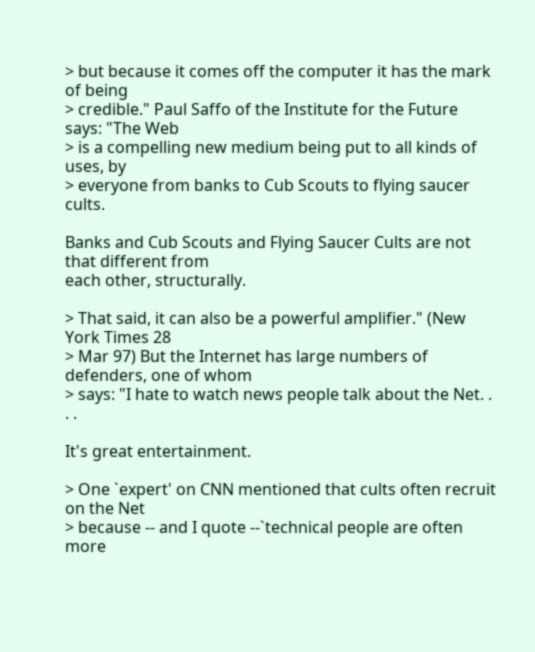> but because it comes off the computer it has the mark of being
> credible." Paul Saffo of the Institute for the Future says: "The Web
> is a compelling new medium being put to all kinds of uses, by
> everyone from banks to Cub Scouts to flying saucer cults.

Banks and Cub Scouts and Flying Saucer Cults are not that different from
each other, structurally.

> That said, it can also be a powerful amplifier." (New York Times 28
> Mar 97) But the Internet has large numbers of defenders, one of whom
> says: "I hate to watch news people talk about the Net. . . .

It's great entertainment.

> One `expert' on CNN mentioned that cults often recruit on the Net
> because -- and I quote --`technical people are often more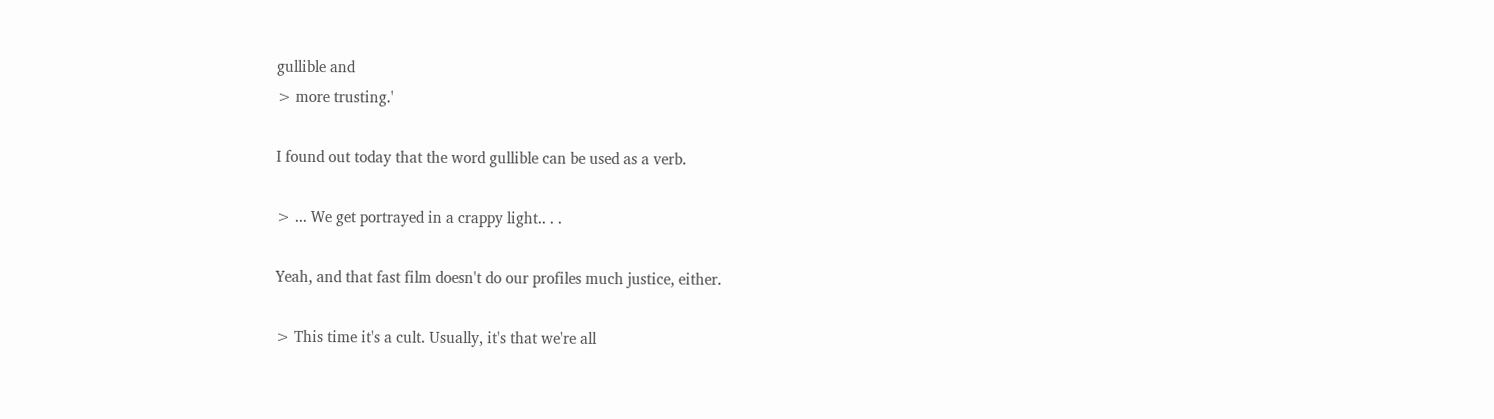gullible and
> more trusting.'

I found out today that the word gullible can be used as a verb.

> ... We get portrayed in a crappy light.. . .

Yeah, and that fast film doesn't do our profiles much justice, either.

> This time it's a cult. Usually, it's that we're all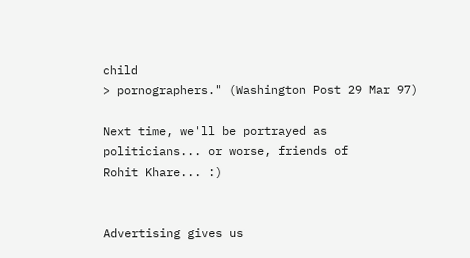child
> pornographers." (Washington Post 29 Mar 97)

Next time, we'll be portrayed as politicians... or worse, friends of
Rohit Khare... :)


Advertising gives us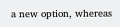a new option, whereas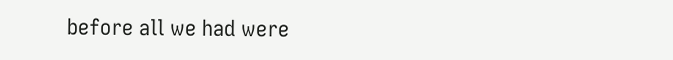before all we had were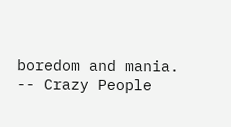boredom and mania.
-- Crazy People